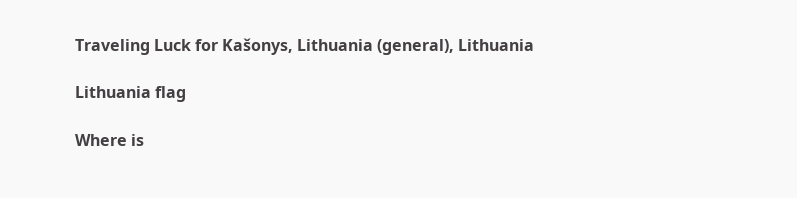Traveling Luck for Kašonys, Lithuania (general), Lithuania

Lithuania flag

Where is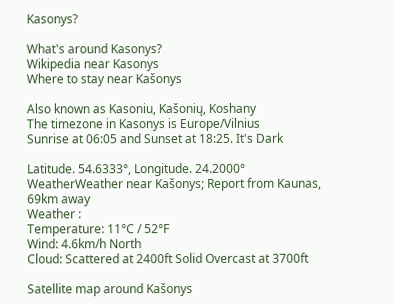Kasonys?

What's around Kasonys?
Wikipedia near Kasonys
Where to stay near Kašonys

Also known as Kasoniu, Kašonių, Koshany
The timezone in Kasonys is Europe/Vilnius
Sunrise at 06:05 and Sunset at 18:25. It's Dark

Latitude. 54.6333°, Longitude. 24.2000°
WeatherWeather near Kašonys; Report from Kaunas, 69km away
Weather :
Temperature: 11°C / 52°F
Wind: 4.6km/h North
Cloud: Scattered at 2400ft Solid Overcast at 3700ft

Satellite map around Kašonys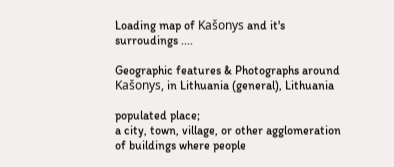Loading map of Kašonys and it's surroudings ....

Geographic features & Photographs around Kašonys, in Lithuania (general), Lithuania

populated place;
a city, town, village, or other agglomeration of buildings where people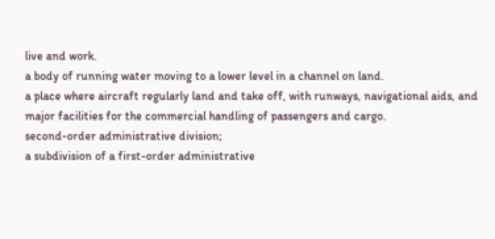live and work.
a body of running water moving to a lower level in a channel on land.
a place where aircraft regularly land and take off, with runways, navigational aids, and major facilities for the commercial handling of passengers and cargo.
second-order administrative division;
a subdivision of a first-order administrative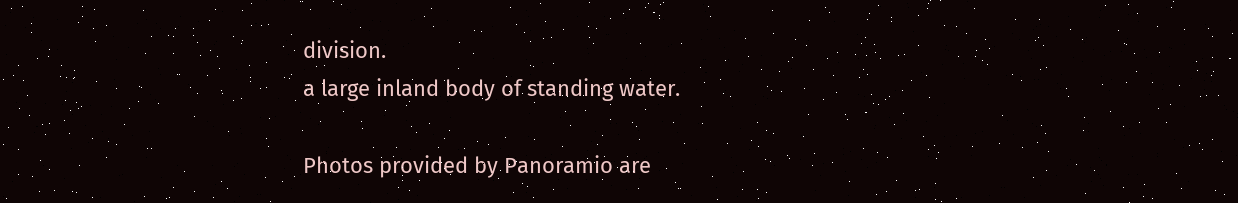division.
a large inland body of standing water.

Photos provided by Panoramio are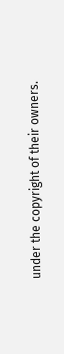under the copyright of their owners.